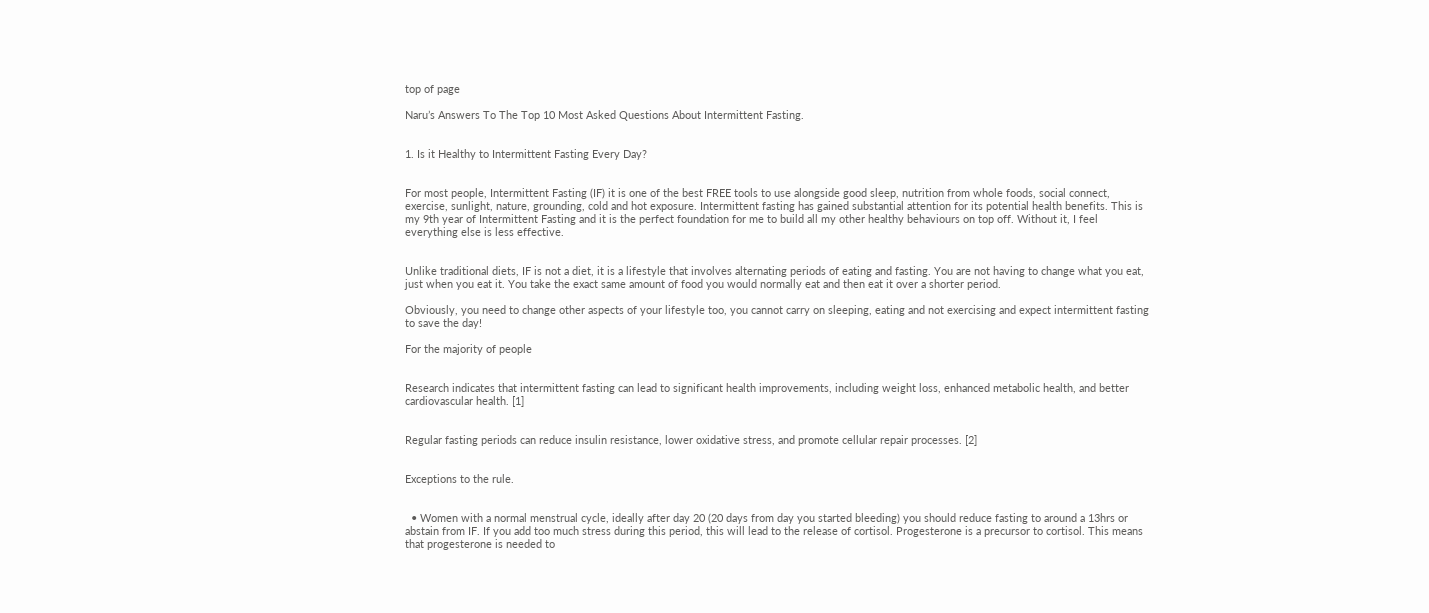top of page

Naru’s Answers To The Top 10 Most Asked Questions About Intermittent Fasting.


1. Is it Healthy to Intermittent Fasting Every Day?


For most people, Intermittent Fasting (IF) it is one of the best FREE tools to use alongside good sleep, nutrition from whole foods, social connect, exercise, sunlight, nature, grounding, cold and hot exposure. Intermittent fasting has gained substantial attention for its potential health benefits. This is my 9th year of Intermittent Fasting and it is the perfect foundation for me to build all my other healthy behaviours on top off. Without it, I feel everything else is less effective.


Unlike traditional diets, IF is not a diet, it is a lifestyle that involves alternating periods of eating and fasting. You are not having to change what you eat, just when you eat it. You take the exact same amount of food you would normally eat and then eat it over a shorter period.

Obviously, you need to change other aspects of your lifestyle too, you cannot carry on sleeping, eating and not exercising and expect intermittent fasting to save the day!

For the majority of people


Research indicates that intermittent fasting can lead to significant health improvements, including weight loss, enhanced metabolic health, and better cardiovascular health. [1]


Regular fasting periods can reduce insulin resistance, lower oxidative stress, and promote cellular repair processes. [2]


Exceptions to the rule.


  • Women with a normal menstrual cycle, ideally after day 20 (20 days from day you started bleeding) you should reduce fasting to around a 13hrs or abstain from IF. If you add too much stress during this period, this will lead to the release of cortisol. Progesterone is a precursor to cortisol. This means that progesterone is needed to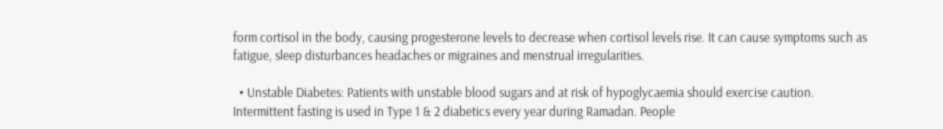form cortisol in the body, causing progesterone levels to decrease when cortisol levels rise. It can cause symptoms such as fatigue, sleep disturbances headaches or migraines and menstrual irregularities.

  • Unstable Diabetes: Patients with unstable blood sugars and at risk of hypoglycaemia should exercise caution. Intermittent fasting is used in Type 1 & 2 diabetics every year during Ramadan. People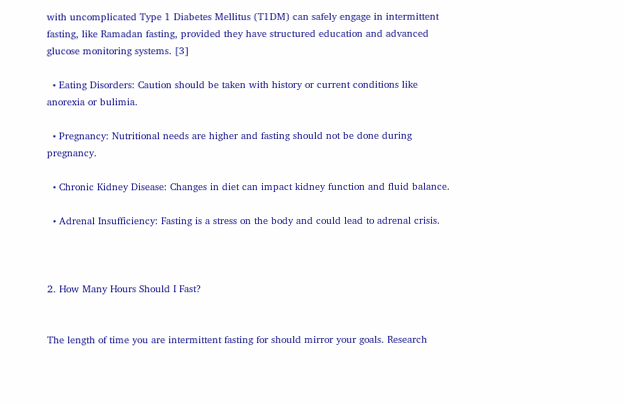with uncomplicated Type 1 Diabetes Mellitus (T1DM) can safely engage in intermittent fasting, like Ramadan fasting, provided they have structured education and advanced glucose monitoring systems. [3]

  • Eating Disorders: Caution should be taken with history or current conditions like anorexia or bulimia.

  • Pregnancy: Nutritional needs are higher and fasting should not be done during pregnancy.

  • Chronic Kidney Disease: Changes in diet can impact kidney function and fluid balance.

  • Adrenal Insufficiency: Fasting is a stress on the body and could lead to adrenal crisis.



2. How Many Hours Should I Fast?


The length of time you are intermittent fasting for should mirror your goals. Research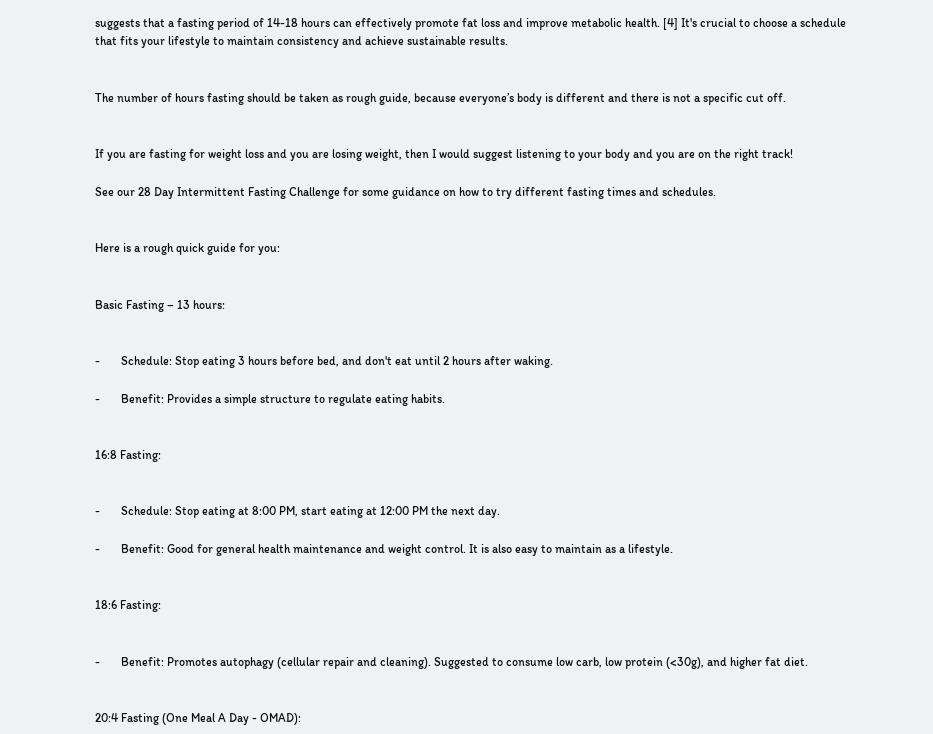suggests that a fasting period of 14-18 hours can effectively promote fat loss and improve metabolic health. [4] It's crucial to choose a schedule that fits your lifestyle to maintain consistency and achieve sustainable results.


The number of hours fasting should be taken as rough guide, because everyone’s body is different and there is not a specific cut off.


If you are fasting for weight loss and you are losing weight, then I would suggest listening to your body and you are on the right track!

See our 28 Day Intermittent Fasting Challenge for some guidance on how to try different fasting times and schedules.


Here is a rough quick guide for you:


Basic Fasting – 13 hours:


-       Schedule: Stop eating 3 hours before bed, and don't eat until 2 hours after waking.

-       Benefit: Provides a simple structure to regulate eating habits.


16:8 Fasting:


-       Schedule: Stop eating at 8:00 PM, start eating at 12:00 PM the next day.

-       Benefit: Good for general health maintenance and weight control. It is also easy to maintain as a lifestyle.


18:6 Fasting:


-       Benefit: Promotes autophagy (cellular repair and cleaning). Suggested to consume low carb, low protein (<30g), and higher fat diet.


20:4 Fasting (One Meal A Day - OMAD):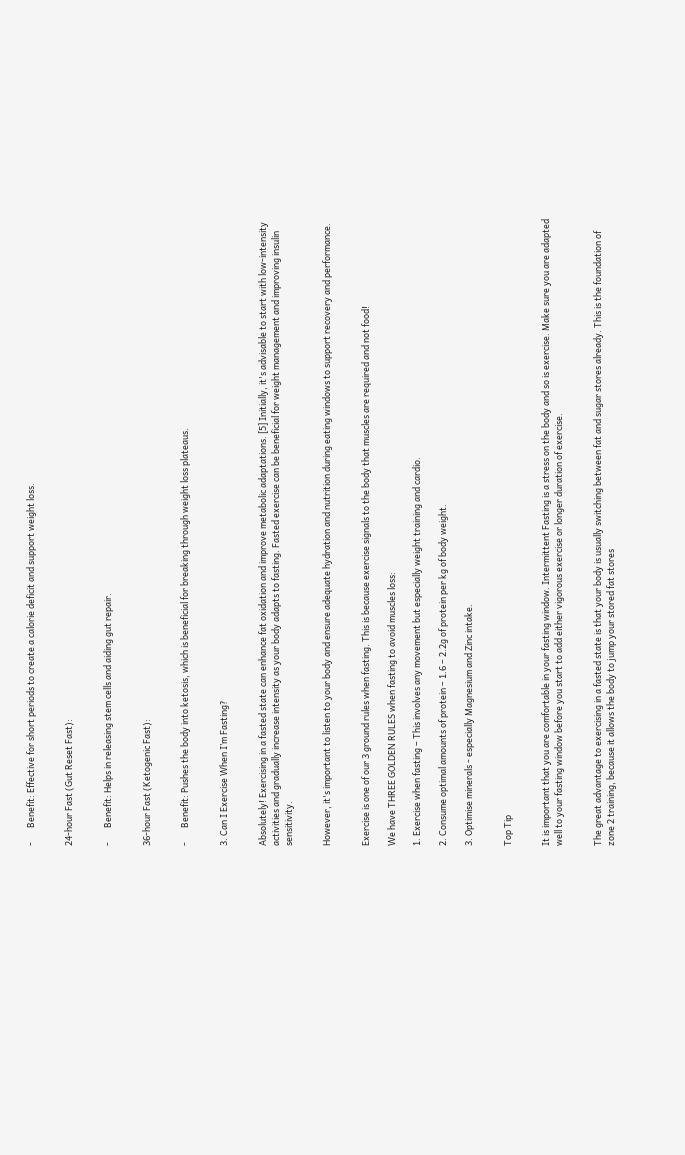-       Benefit: Effective for short periods to create a calorie deficit and support weight loss.


24-hour Fast (Gut Reset Fast):


-       Benefit: Helps in releasing stem cells and aiding gut repair.


36-hour Fast (Ketogenic Fast):


-       Benefit: Pushes the body into ketosis, which is beneficial for breaking through weight loss plateaus.


3. Can I Exercise When I’m Fasting?


Absolutely! Exercising in a fasted state can enhance fat oxidation and improve metabolic adaptations. [5] Initially, it's advisable to start with low-intensity activities and gradually increase intensity as your body adapts to fasting. Fasted exercise can be beneficial for weight management and improving insulin sensitivity.


However, it's important to listen to your body and ensure adequate hydration and nutrition during eating windows to support recovery and performance.


Exercise is one of our 3 ground rules when fasting. This is because exercise signals to the body that muscles are required and not food!

We have THREE GOLDEN RULES when fasting to avoid muscles loss:

1. Exercise when fasting – This involves any movement but especially weight training and cardio.

2. Consume optimal amounts of protein – 1.6 – 2.2g of protein per kg of body weight.

3. Optimise minerals - especially Magnesium and Zinc intake.


Top Tip


It is important that you are comfortable in your fasting window. Intermittent Fasting is a stress on the body and so is exercise. Make sure you are adapted well to your fasting window before you start to add either vigorous exercise or longer duration of exercise.


The great advantage to exercising in a fasted state is that your body is usually switching between fat and sugar stores already. This is the foundation of zone 2 training, because it allows the body to jump your stored fat stores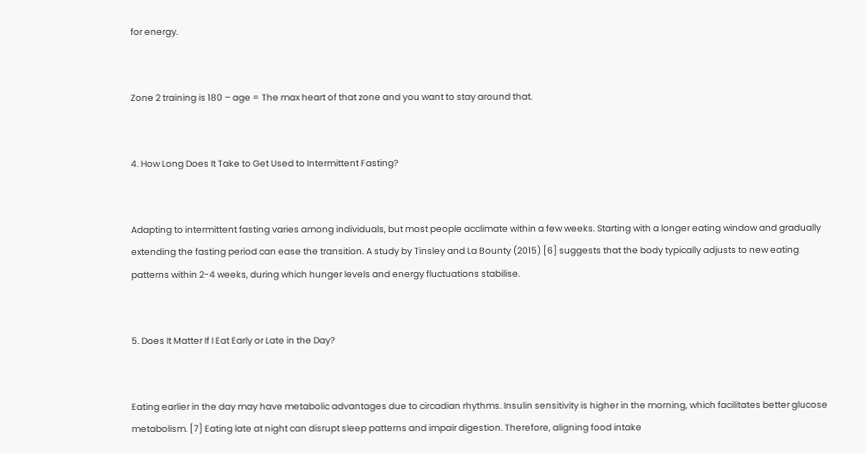for energy.


Zone 2 training is 180 – age = The max heart of that zone and you want to stay around that.


4. How Long Does It Take to Get Used to Intermittent Fasting?


Adapting to intermittent fasting varies among individuals, but most people acclimate within a few weeks. Starting with a longer eating window and gradually extending the fasting period can ease the transition. A study by Tinsley and La Bounty (2015) [6] suggests that the body typically adjusts to new eating patterns within 2-4 weeks, during which hunger levels and energy fluctuations stabilise.


5. Does It Matter If I Eat Early or Late in the Day?


Eating earlier in the day may have metabolic advantages due to circadian rhythms. Insulin sensitivity is higher in the morning, which facilitates better glucose metabolism. [7] Eating late at night can disrupt sleep patterns and impair digestion. Therefore, aligning food intake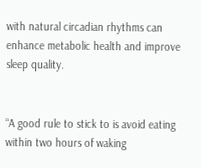with natural circadian rhythms can enhance metabolic health and improve sleep quality.


“A good rule to stick to is avoid eating within two hours of waking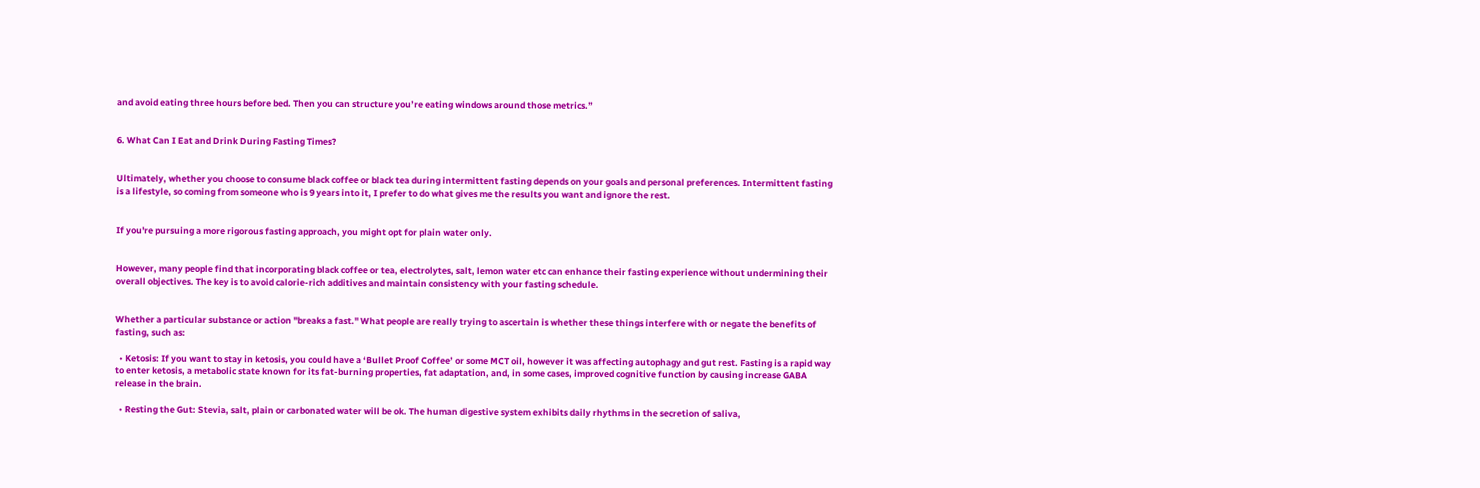and avoid eating three hours before bed. Then you can structure you’re eating windows around those metrics.”


6. What Can I Eat and Drink During Fasting Times?


Ultimately, whether you choose to consume black coffee or black tea during intermittent fasting depends on your goals and personal preferences. Intermittent fasting is a lifestyle, so coming from someone who is 9 years into it, I prefer to do what gives me the results you want and ignore the rest.


If you're pursuing a more rigorous fasting approach, you might opt for plain water only.


However, many people find that incorporating black coffee or tea, electrolytes, salt, lemon water etc can enhance their fasting experience without undermining their overall objectives. The key is to avoid calorie-rich additives and maintain consistency with your fasting schedule.


Whether a particular substance or action "breaks a fast." What people are really trying to ascertain is whether these things interfere with or negate the benefits of fasting, such as:

  • Ketosis: If you want to stay in ketosis, you could have a ‘Bullet Proof Coffee’ or some MCT oil, however it was affecting autophagy and gut rest. Fasting is a rapid way to enter ketosis, a metabolic state known for its fat-burning properties, fat adaptation, and, in some cases, improved cognitive function by causing increase GABA release in the brain.

  • Resting the Gut: Stevia, salt, plain or carbonated water will be ok. The human digestive system exhibits daily rhythms in the secretion of saliva,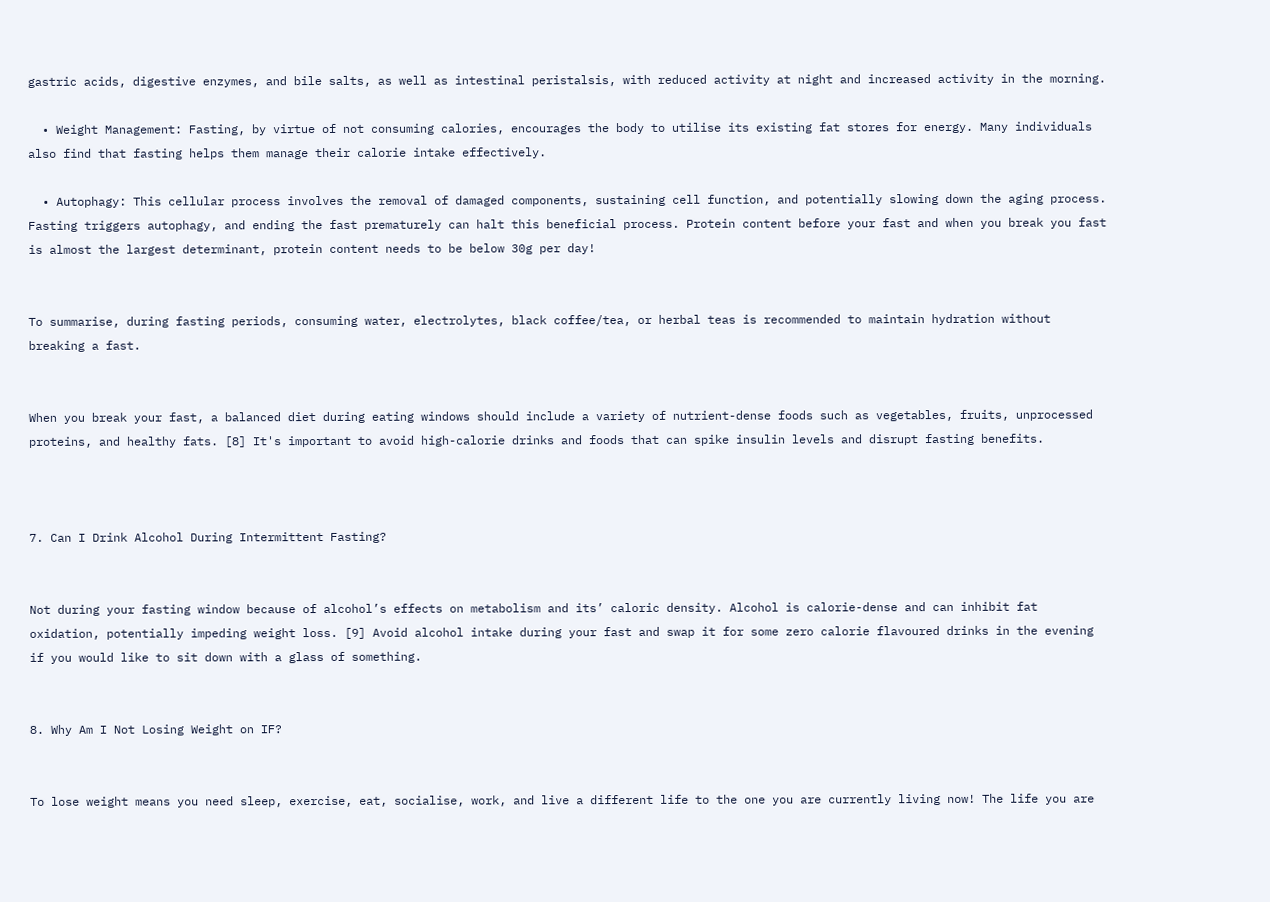gastric acids, digestive enzymes, and bile salts, as well as intestinal peristalsis, with reduced activity at night and increased activity in the morning.

  • Weight Management: Fasting, by virtue of not consuming calories, encourages the body to utilise its existing fat stores for energy. Many individuals also find that fasting helps them manage their calorie intake effectively.

  • Autophagy: This cellular process involves the removal of damaged components, sustaining cell function, and potentially slowing down the aging process. Fasting triggers autophagy, and ending the fast prematurely can halt this beneficial process. Protein content before your fast and when you break you fast is almost the largest determinant, protein content needs to be below 30g per day!


To summarise, during fasting periods, consuming water, electrolytes, black coffee/tea, or herbal teas is recommended to maintain hydration without breaking a fast.


When you break your fast, a balanced diet during eating windows should include a variety of nutrient-dense foods such as vegetables, fruits, unprocessed proteins, and healthy fats. [8] It's important to avoid high-calorie drinks and foods that can spike insulin levels and disrupt fasting benefits.



7. Can I Drink Alcohol During Intermittent Fasting?


Not during your fasting window because of alcohol’s effects on metabolism and its’ caloric density. Alcohol is calorie-dense and can inhibit fat oxidation, potentially impeding weight loss. [9] Avoid alcohol intake during your fast and swap it for some zero calorie flavoured drinks in the evening if you would like to sit down with a glass of something.


8. Why Am I Not Losing Weight on IF?


To lose weight means you need sleep, exercise, eat, socialise, work, and live a different life to the one you are currently living now! The life you are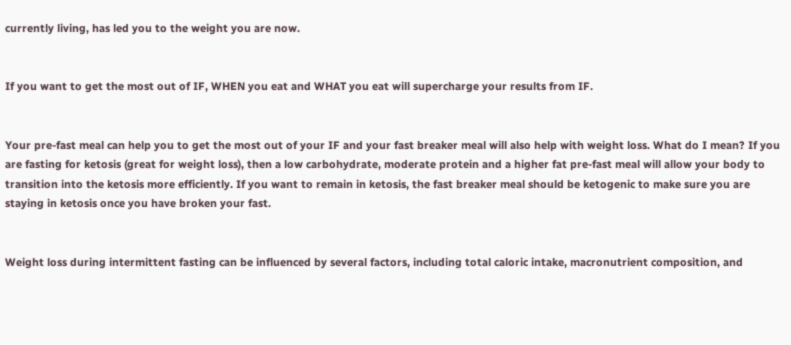currently living, has led you to the weight you are now.


If you want to get the most out of IF, WHEN you eat and WHAT you eat will supercharge your results from IF.


Your pre-fast meal can help you to get the most out of your IF and your fast breaker meal will also help with weight loss. What do I mean? If you are fasting for ketosis (great for weight loss), then a low carbohydrate, moderate protein and a higher fat pre-fast meal will allow your body to transition into the ketosis more efficiently. If you want to remain in ketosis, the fast breaker meal should be ketogenic to make sure you are staying in ketosis once you have broken your fast.


Weight loss during intermittent fasting can be influenced by several factors, including total caloric intake, macronutrient composition, and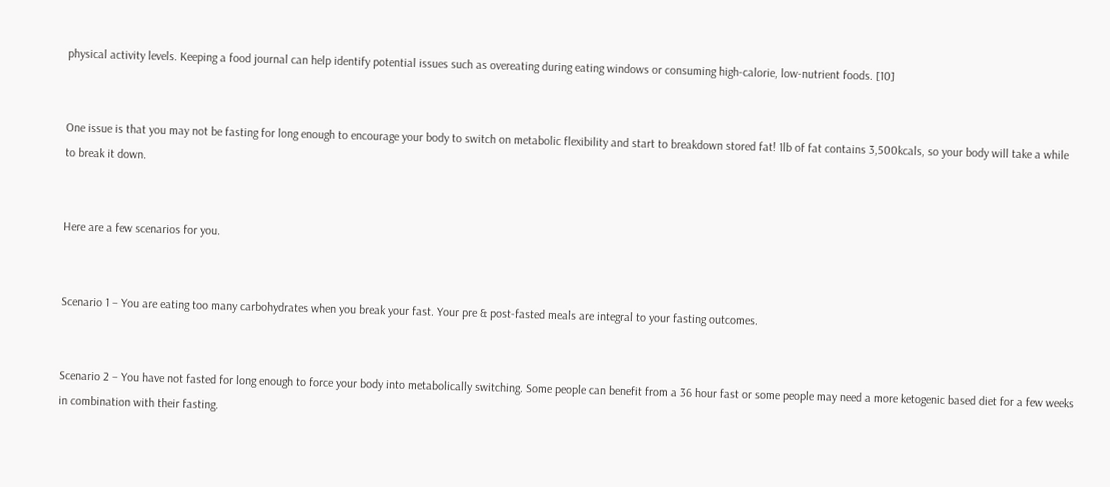physical activity levels. Keeping a food journal can help identify potential issues such as overeating during eating windows or consuming high-calorie, low-nutrient foods. [10]


One issue is that you may not be fasting for long enough to encourage your body to switch on metabolic flexibility and start to breakdown stored fat! 1lb of fat contains 3,500kcals, so your body will take a while to break it down.


Here are a few scenarios for you.


Scenario 1 – You are eating too many carbohydrates when you break your fast. Your pre & post-fasted meals are integral to your fasting outcomes.


Scenario 2 – You have not fasted for long enough to force your body into metabolically switching. Some people can benefit from a 36 hour fast or some people may need a more ketogenic based diet for a few weeks in combination with their fasting.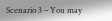Scenario 3 – You may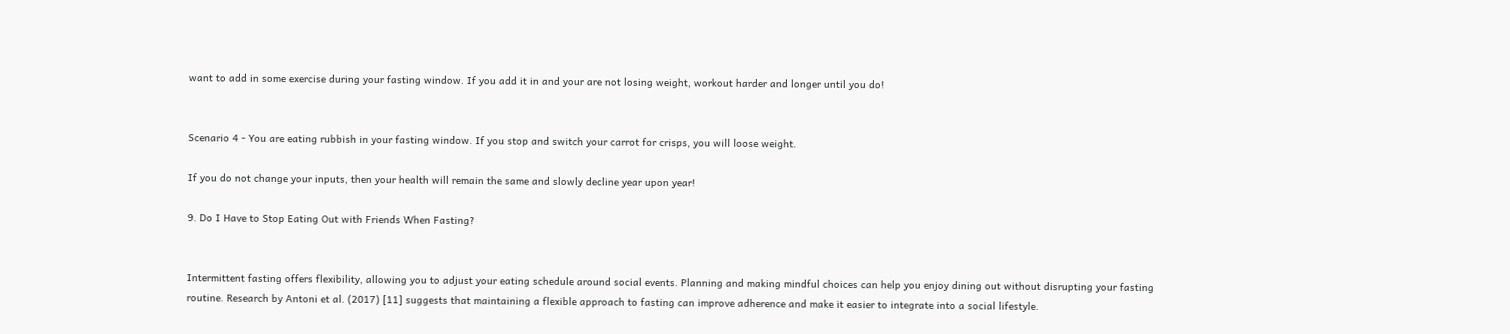want to add in some exercise during your fasting window. If you add it in and your are not losing weight, workout harder and longer until you do!


Scenario 4 - You are eating rubbish in your fasting window. If you stop and switch your carrot for crisps, you will loose weight.

If you do not change your inputs, then your health will remain the same and slowly decline year upon year!

9. Do I Have to Stop Eating Out with Friends When Fasting?


Intermittent fasting offers flexibility, allowing you to adjust your eating schedule around social events. Planning and making mindful choices can help you enjoy dining out without disrupting your fasting routine. Research by Antoni et al. (2017) [11] suggests that maintaining a flexible approach to fasting can improve adherence and make it easier to integrate into a social lifestyle.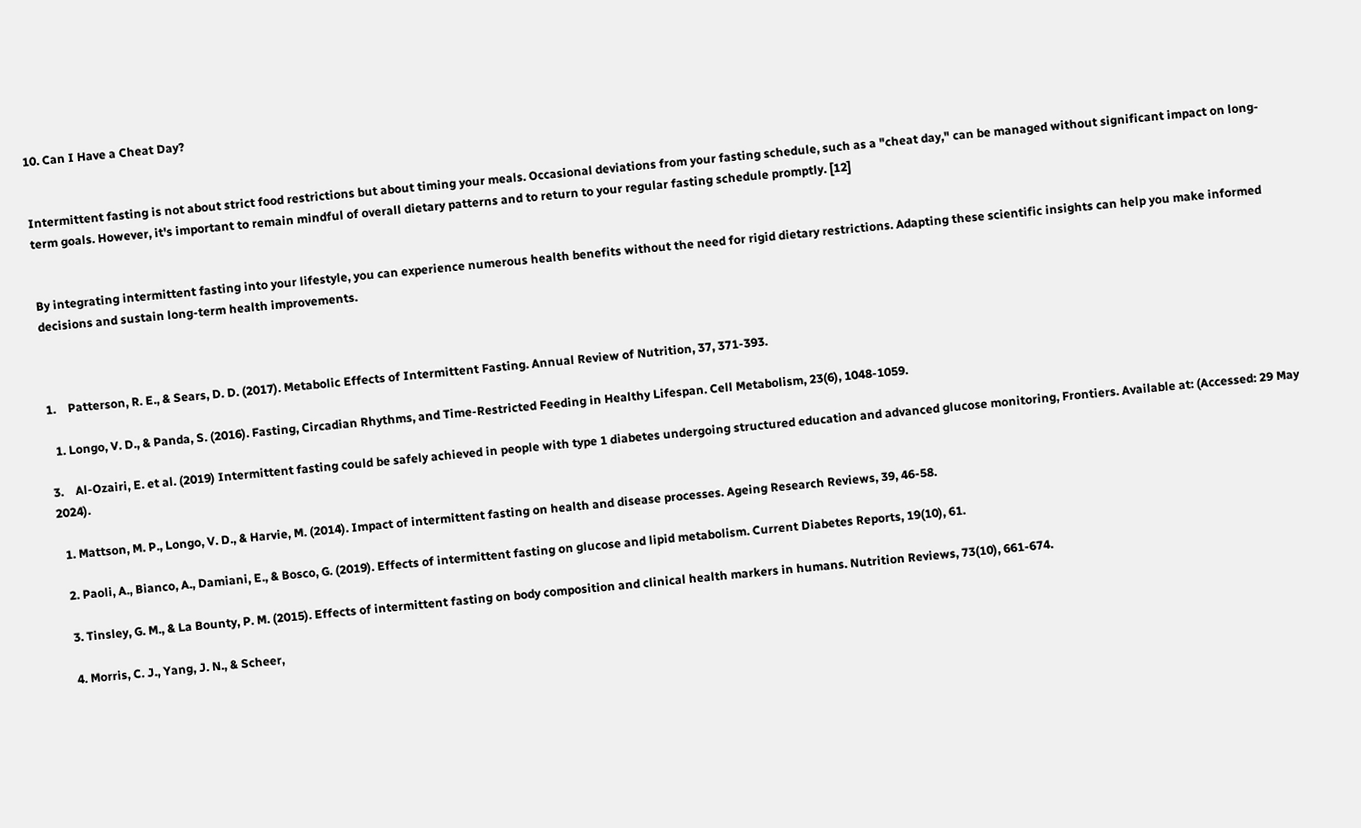10. Can I Have a Cheat Day?


Intermittent fasting is not about strict food restrictions but about timing your meals. Occasional deviations from your fasting schedule, such as a "cheat day," can be managed without significant impact on long-term goals. However, it's important to remain mindful of overall dietary patterns and to return to your regular fasting schedule promptly. [12]


By integrating intermittent fasting into your lifestyle, you can experience numerous health benefits without the need for rigid dietary restrictions. Adapting these scientific insights can help you make informed decisions and sustain long-term health improvements.



1.    Patterson, R. E., & Sears, D. D. (2017). Metabolic Effects of Intermittent Fasting. Annual Review of Nutrition, 37, 371-393.

  1. Longo, V. D., & Panda, S. (2016). Fasting, Circadian Rhythms, and Time-Restricted Feeding in Healthy Lifespan. Cell Metabolism, 23(6), 1048-1059.

3.    Al-Ozairi, E. et al. (2019) Intermittent fasting could be safely achieved in people with type 1 diabetes undergoing structured education and advanced glucose monitoring, Frontiers. Available at: (Accessed: 29 May 2024).

  1. Mattson, M. P., Longo, V. D., & Harvie, M. (2014). Impact of intermittent fasting on health and disease processes. Ageing Research Reviews, 39, 46-58.

  2. Paoli, A., Bianco, A., Damiani, E., & Bosco, G. (2019). Effects of intermittent fasting on glucose and lipid metabolism. Current Diabetes Reports, 19(10), 61.

  3. Tinsley, G. M., & La Bounty, P. M. (2015). Effects of intermittent fasting on body composition and clinical health markers in humans. Nutrition Reviews, 73(10), 661-674.

  4. Morris, C. J., Yang, J. N., & Scheer,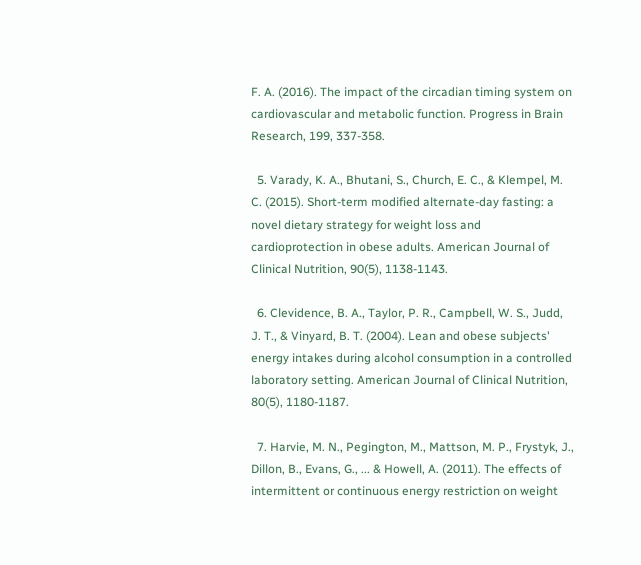F. A. (2016). The impact of the circadian timing system on cardiovascular and metabolic function. Progress in Brain Research, 199, 337-358.

  5. Varady, K. A., Bhutani, S., Church, E. C., & Klempel, M. C. (2015). Short-term modified alternate-day fasting: a novel dietary strategy for weight loss and cardioprotection in obese adults. American Journal of Clinical Nutrition, 90(5), 1138-1143.

  6. Clevidence, B. A., Taylor, P. R., Campbell, W. S., Judd, J. T., & Vinyard, B. T. (2004). Lean and obese subjects' energy intakes during alcohol consumption in a controlled laboratory setting. American Journal of Clinical Nutrition, 80(5), 1180-1187.

  7. Harvie, M. N., Pegington, M., Mattson, M. P., Frystyk, J., Dillon, B., Evans, G., ... & Howell, A. (2011). The effects of intermittent or continuous energy restriction on weight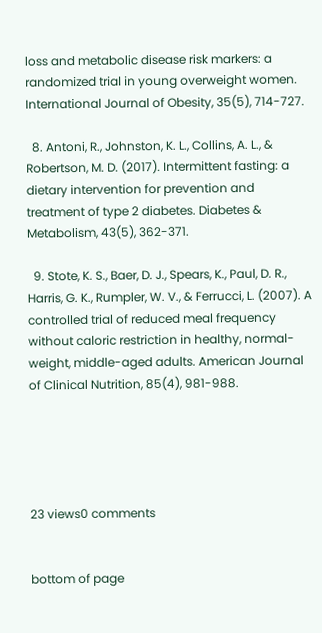loss and metabolic disease risk markers: a randomized trial in young overweight women. International Journal of Obesity, 35(5), 714-727.

  8. Antoni, R., Johnston, K. L., Collins, A. L., & Robertson, M. D. (2017). Intermittent fasting: a dietary intervention for prevention and treatment of type 2 diabetes. Diabetes & Metabolism, 43(5), 362-371.

  9. Stote, K. S., Baer, D. J., Spears, K., Paul, D. R., Harris, G. K., Rumpler, W. V., & Ferrucci, L. (2007). A controlled trial of reduced meal frequency without caloric restriction in healthy, normal-weight, middle-aged adults. American Journal of Clinical Nutrition, 85(4), 981-988.





23 views0 comments


bottom of page